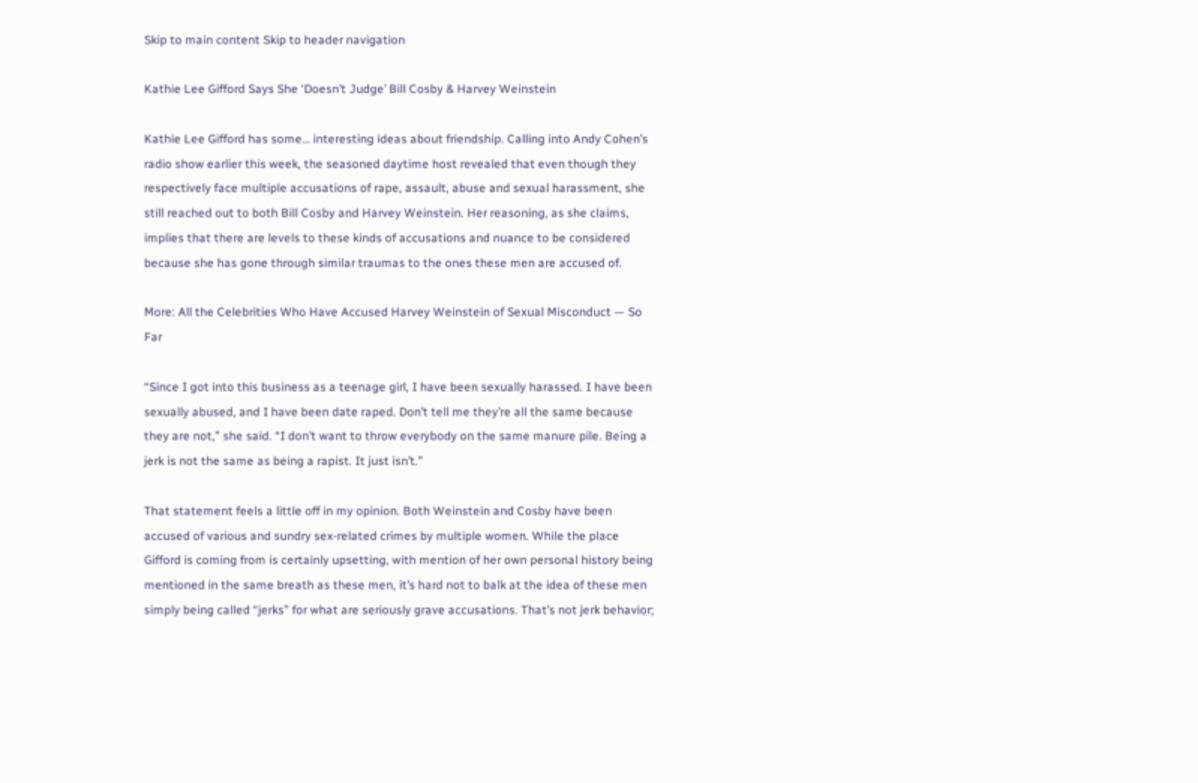Skip to main content Skip to header navigation

Kathie Lee Gifford Says She ‘Doesn’t Judge’ Bill Cosby & Harvey Weinstein

Kathie Lee Gifford has some… interesting ideas about friendship. Calling into Andy Cohen’s radio show earlier this week, the seasoned daytime host revealed that even though they respectively face multiple accusations of rape, assault, abuse and sexual harassment, she still reached out to both Bill Cosby and Harvey Weinstein. Her reasoning, as she claims, implies that there are levels to these kinds of accusations and nuance to be considered because she has gone through similar traumas to the ones these men are accused of.

More: All the Celebrities Who Have Accused Harvey Weinstein of Sexual Misconduct — So Far

“Since I got into this business as a teenage girl, I have been sexually harassed. I have been sexually abused, and I have been date raped. Don’t tell me they’re all the same because they are not,” she said. “I don’t want to throw everybody on the same manure pile. Being a jerk is not the same as being a rapist. It just isn’t.”

That statement feels a little off in my opinion. Both Weinstein and Cosby have been accused of various and sundry sex-related crimes by multiple women. While the place Gifford is coming from is certainly upsetting, with mention of her own personal history being mentioned in the same breath as these men, it’s hard not to balk at the idea of these men simply being called “jerks” for what are seriously grave accusations. That’s not jerk behavior;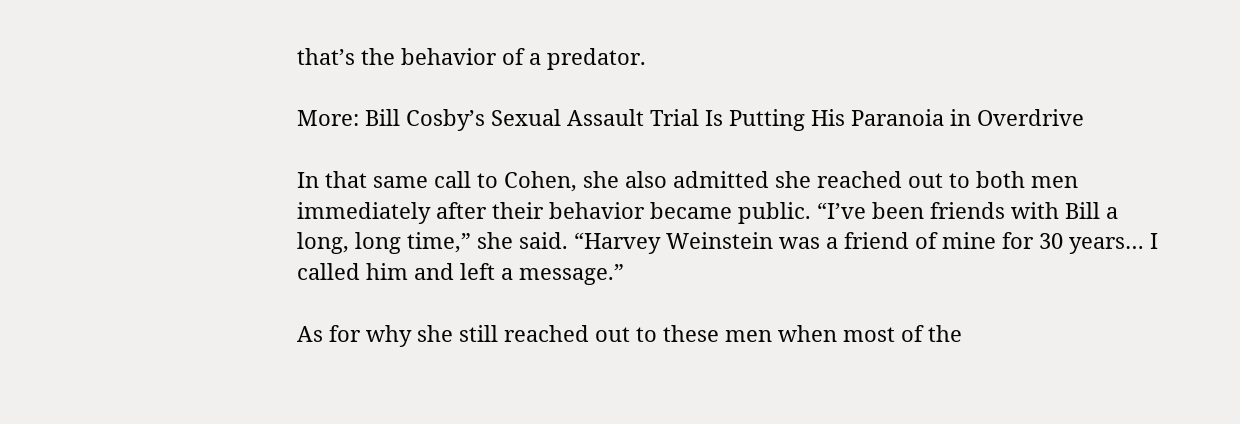that’s the behavior of a predator.

More: Bill Cosby’s Sexual Assault Trial Is Putting His Paranoia in Overdrive

In that same call to Cohen, she also admitted she reached out to both men immediately after their behavior became public. “I’ve been friends with Bill a long, long time,” she said. “Harvey Weinstein was a friend of mine for 30 years… I called him and left a message.”

As for why she still reached out to these men when most of the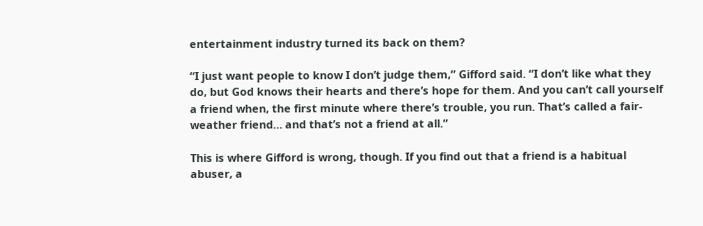entertainment industry turned its back on them?

“I just want people to know I don’t judge them,” Gifford said. “I don’t like what they do, but God knows their hearts and there’s hope for them. And you can’t call yourself a friend when, the first minute where there’s trouble, you run. That’s called a fair-weather friend… and that’s not a friend at all.”

This is where Gifford is wrong, though. If you find out that a friend is a habitual abuser, a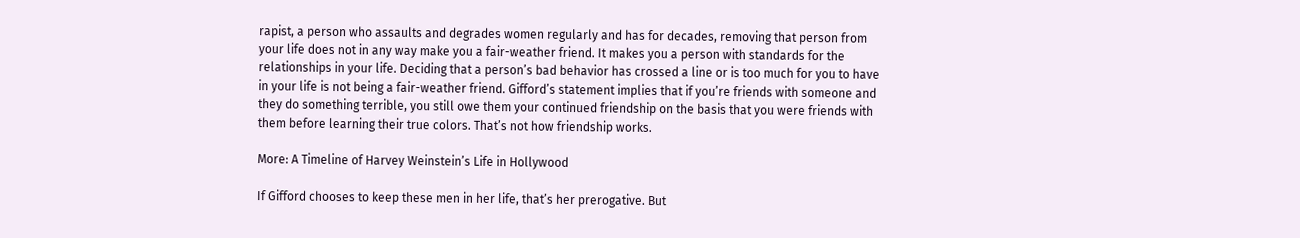rapist, a person who assaults and degrades women regularly and has for decades, removing that person from your life does not in any way make you a fair-weather friend. It makes you a person with standards for the relationships in your life. Deciding that a person’s bad behavior has crossed a line or is too much for you to have in your life is not being a fair-weather friend. Gifford’s statement implies that if you’re friends with someone and they do something terrible, you still owe them your continued friendship on the basis that you were friends with them before learning their true colors. That’s not how friendship works.

More: A Timeline of Harvey Weinstein’s Life in Hollywood

If Gifford chooses to keep these men in her life, that’s her prerogative. But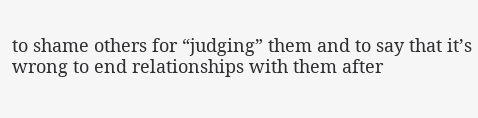to shame others for “judging” them and to say that it’s wrong to end relationships with them after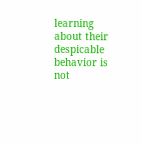learning about their despicable behavior is not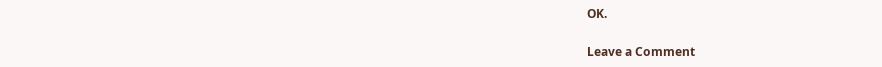OK.

Leave a Comment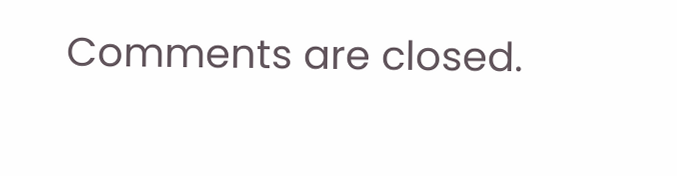Comments are closed.